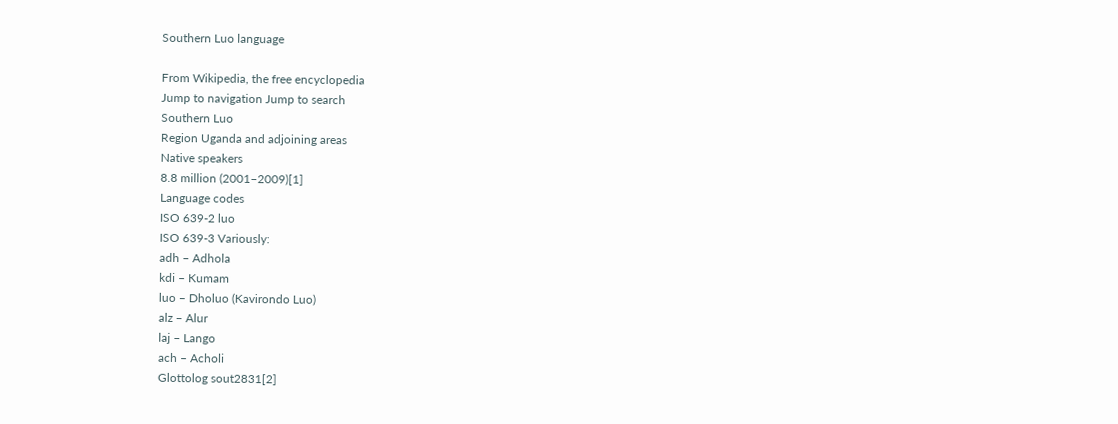Southern Luo language

From Wikipedia, the free encyclopedia
Jump to navigation Jump to search
Southern Luo
Region Uganda and adjoining areas
Native speakers
8.8 million (2001–2009)[1]
Language codes
ISO 639-2 luo
ISO 639-3 Variously:
adh – Adhola
kdi – Kumam
luo – Dholuo (Kavirondo Luo)
alz – Alur
laj – Lango
ach – Acholi
Glottolog sout2831[2]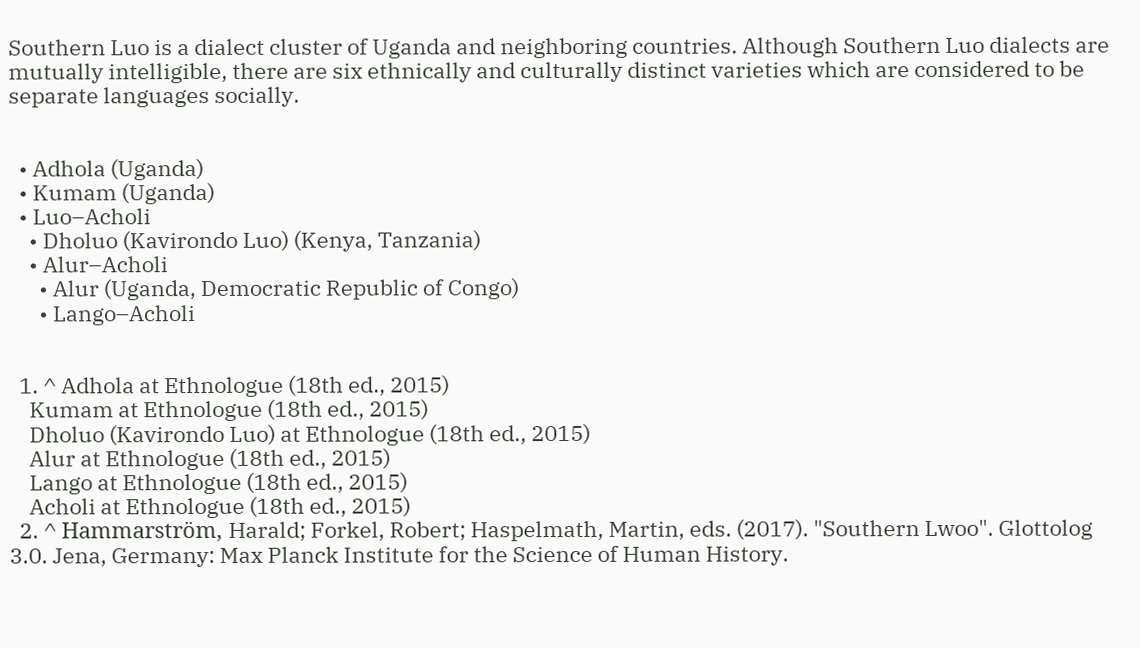Southern Luo is a dialect cluster of Uganda and neighboring countries. Although Southern Luo dialects are mutually intelligible, there are six ethnically and culturally distinct varieties which are considered to be separate languages socially.


  • Adhola (Uganda)
  • Kumam (Uganda)
  • Luo–Acholi
    • Dholuo (Kavirondo Luo) (Kenya, Tanzania)
    • Alur–Acholi
      • Alur (Uganda, Democratic Republic of Congo)
      • Lango–Acholi


  1. ^ Adhola at Ethnologue (18th ed., 2015)
    Kumam at Ethnologue (18th ed., 2015)
    Dholuo (Kavirondo Luo) at Ethnologue (18th ed., 2015)
    Alur at Ethnologue (18th ed., 2015)
    Lango at Ethnologue (18th ed., 2015)
    Acholi at Ethnologue (18th ed., 2015)
  2. ^ Hammarström, Harald; Forkel, Robert; Haspelmath, Martin, eds. (2017). "Southern Lwoo". Glottolog 3.0. Jena, Germany: Max Planck Institute for the Science of Human History.